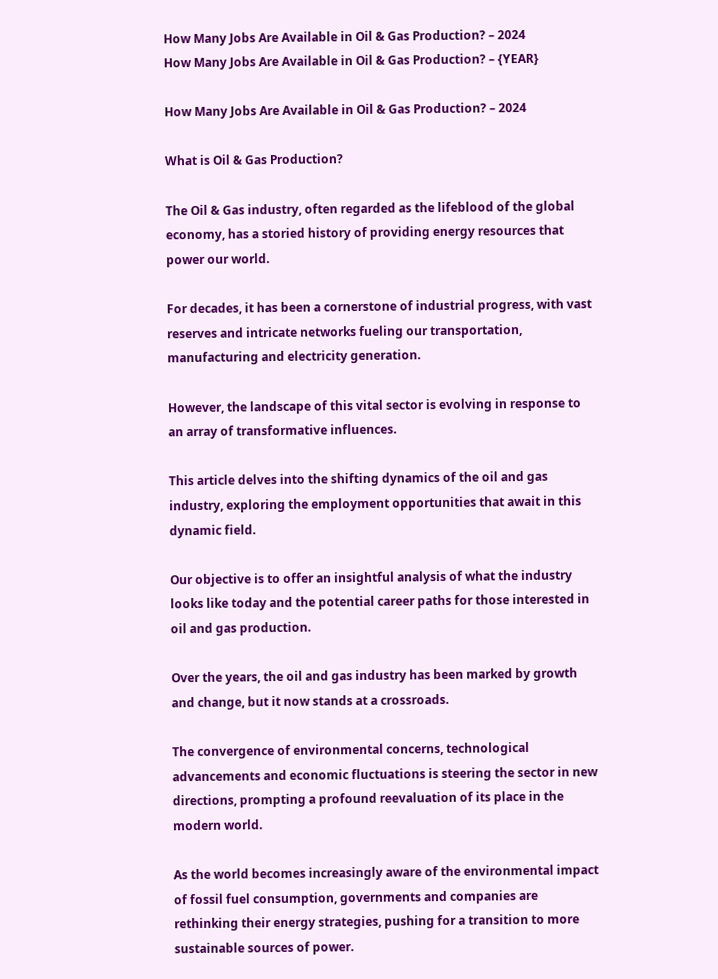How Many Jobs Are Available in Oil & Gas Production? – 2024
How Many Jobs Are Available in Oil & Gas Production? – {YEAR}

How Many Jobs Are Available in Oil & Gas Production? – 2024

What is Oil & Gas Production?

The Oil & Gas industry, often regarded as the lifeblood of the global economy, has a storied history of providing energy resources that power our world.

For decades, it has been a cornerstone of industrial progress, with vast reserves and intricate networks fueling our transportation, manufacturing and electricity generation.

However, the landscape of this vital sector is evolving in response to an array of transformative influences.

This article delves into the shifting dynamics of the oil and gas industry, exploring the employment opportunities that await in this dynamic field.

Our objective is to offer an insightful analysis of what the industry looks like today and the potential career paths for those interested in oil and gas production.

Over the years, the oil and gas industry has been marked by growth and change, but it now stands at a crossroads.

The convergence of environmental concerns, technological advancements and economic fluctuations is steering the sector in new directions, prompting a profound reevaluation of its place in the modern world.

As the world becomes increasingly aware of the environmental impact of fossil fuel consumption, governments and companies are rethinking their energy strategies, pushing for a transition to more sustainable sources of power.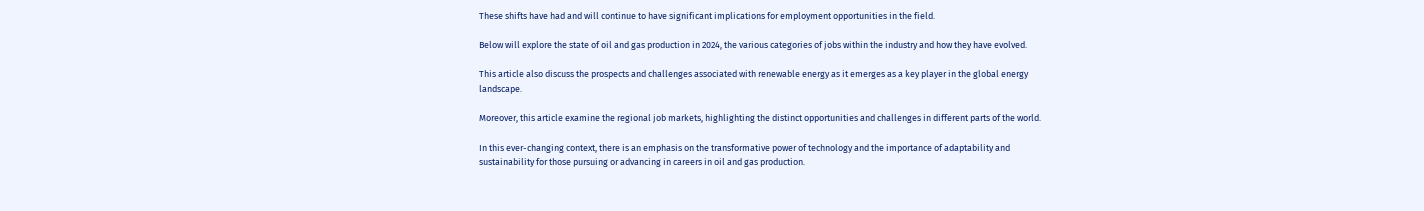These shifts have had and will continue to have significant implications for employment opportunities in the field.

Below will explore the state of oil and gas production in 2024, the various categories of jobs within the industry and how they have evolved.

This article also discuss the prospects and challenges associated with renewable energy as it emerges as a key player in the global energy landscape.

Moreover, this article examine the regional job markets, highlighting the distinct opportunities and challenges in different parts of the world.

In this ever-changing context, there is an emphasis on the transformative power of technology and the importance of adaptability and sustainability for those pursuing or advancing in careers in oil and gas production.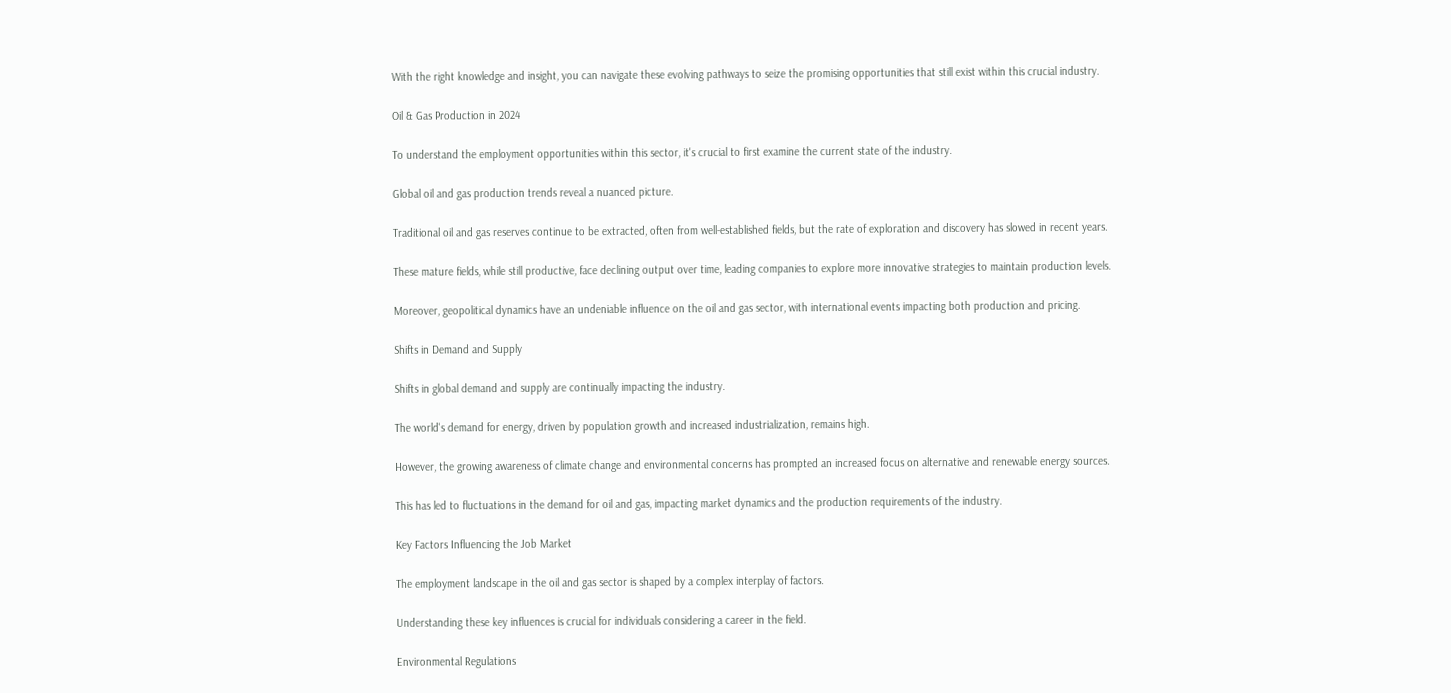With the right knowledge and insight, you can navigate these evolving pathways to seize the promising opportunities that still exist within this crucial industry.

Oil & Gas Production in 2024

To understand the employment opportunities within this sector, it's crucial to first examine the current state of the industry.

Global oil and gas production trends reveal a nuanced picture.

Traditional oil and gas reserves continue to be extracted, often from well-established fields, but the rate of exploration and discovery has slowed in recent years.

These mature fields, while still productive, face declining output over time, leading companies to explore more innovative strategies to maintain production levels.

Moreover, geopolitical dynamics have an undeniable influence on the oil and gas sector, with international events impacting both production and pricing.

Shifts in Demand and Supply

Shifts in global demand and supply are continually impacting the industry.

The world's demand for energy, driven by population growth and increased industrialization, remains high.

However, the growing awareness of climate change and environmental concerns has prompted an increased focus on alternative and renewable energy sources.

This has led to fluctuations in the demand for oil and gas, impacting market dynamics and the production requirements of the industry.

Key Factors Influencing the Job Market

The employment landscape in the oil and gas sector is shaped by a complex interplay of factors.

Understanding these key influences is crucial for individuals considering a career in the field.

Environmental Regulations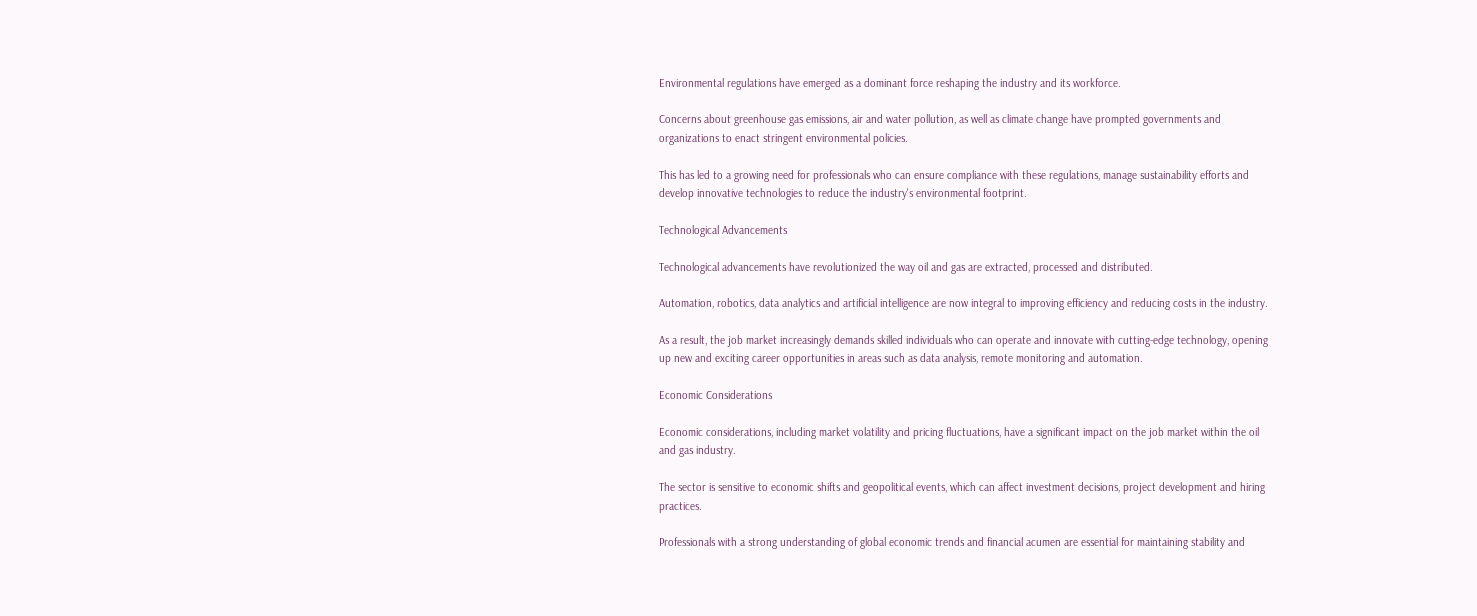Environmental regulations have emerged as a dominant force reshaping the industry and its workforce.

Concerns about greenhouse gas emissions, air and water pollution, as well as climate change have prompted governments and organizations to enact stringent environmental policies.

This has led to a growing need for professionals who can ensure compliance with these regulations, manage sustainability efforts and develop innovative technologies to reduce the industry's environmental footprint.

Technological Advancements

Technological advancements have revolutionized the way oil and gas are extracted, processed and distributed.

Automation, robotics, data analytics and artificial intelligence are now integral to improving efficiency and reducing costs in the industry.

As a result, the job market increasingly demands skilled individuals who can operate and innovate with cutting-edge technology, opening up new and exciting career opportunities in areas such as data analysis, remote monitoring and automation.

Economic Considerations

Economic considerations, including market volatility and pricing fluctuations, have a significant impact on the job market within the oil and gas industry.

The sector is sensitive to economic shifts and geopolitical events, which can affect investment decisions, project development and hiring practices.

Professionals with a strong understanding of global economic trends and financial acumen are essential for maintaining stability and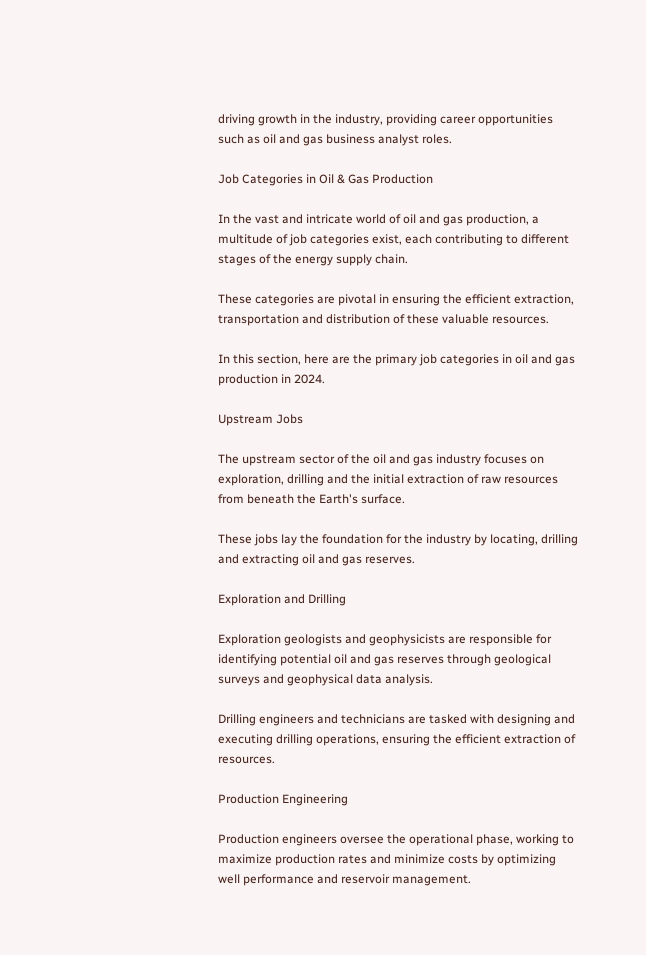driving growth in the industry, providing career opportunities such as oil and gas business analyst roles.

Job Categories in Oil & Gas Production

In the vast and intricate world of oil and gas production, a multitude of job categories exist, each contributing to different stages of the energy supply chain.

These categories are pivotal in ensuring the efficient extraction, transportation and distribution of these valuable resources.

In this section, here are the primary job categories in oil and gas production in 2024.

Upstream Jobs

The upstream sector of the oil and gas industry focuses on exploration, drilling and the initial extraction of raw resources from beneath the Earth's surface.

These jobs lay the foundation for the industry by locating, drilling and extracting oil and gas reserves.

Exploration and Drilling

Exploration geologists and geophysicists are responsible for identifying potential oil and gas reserves through geological surveys and geophysical data analysis.

Drilling engineers and technicians are tasked with designing and executing drilling operations, ensuring the efficient extraction of resources.

Production Engineering

Production engineers oversee the operational phase, working to maximize production rates and minimize costs by optimizing well performance and reservoir management.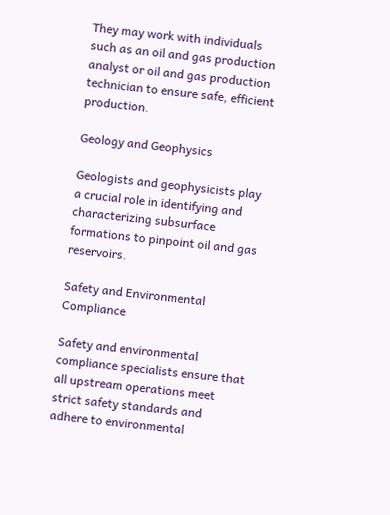They may work with individuals such as an oil and gas production analyst or oil and gas production technician to ensure safe, efficient production.

Geology and Geophysics

Geologists and geophysicists play a crucial role in identifying and characterizing subsurface formations to pinpoint oil and gas reservoirs.

Safety and Environmental Compliance

Safety and environmental compliance specialists ensure that all upstream operations meet strict safety standards and adhere to environmental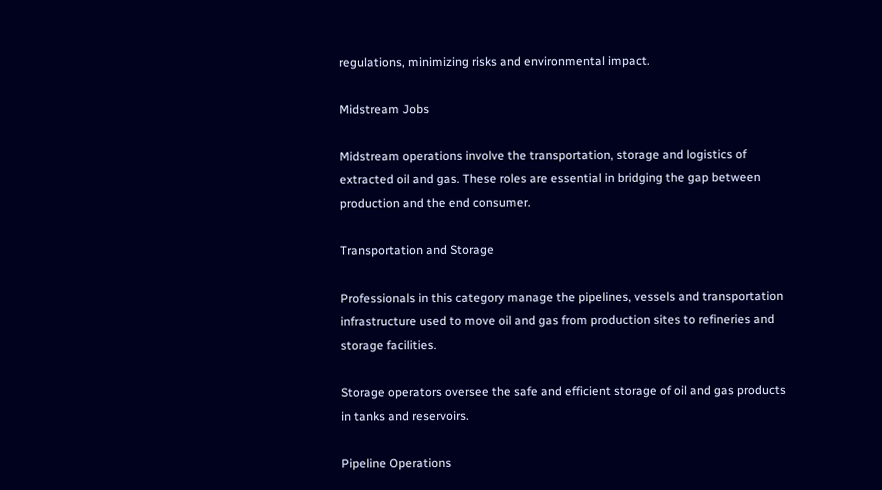regulations, minimizing risks and environmental impact.

Midstream Jobs

Midstream operations involve the transportation, storage and logistics of extracted oil and gas. These roles are essential in bridging the gap between production and the end consumer.

Transportation and Storage

Professionals in this category manage the pipelines, vessels and transportation infrastructure used to move oil and gas from production sites to refineries and storage facilities.

Storage operators oversee the safe and efficient storage of oil and gas products in tanks and reservoirs.

Pipeline Operations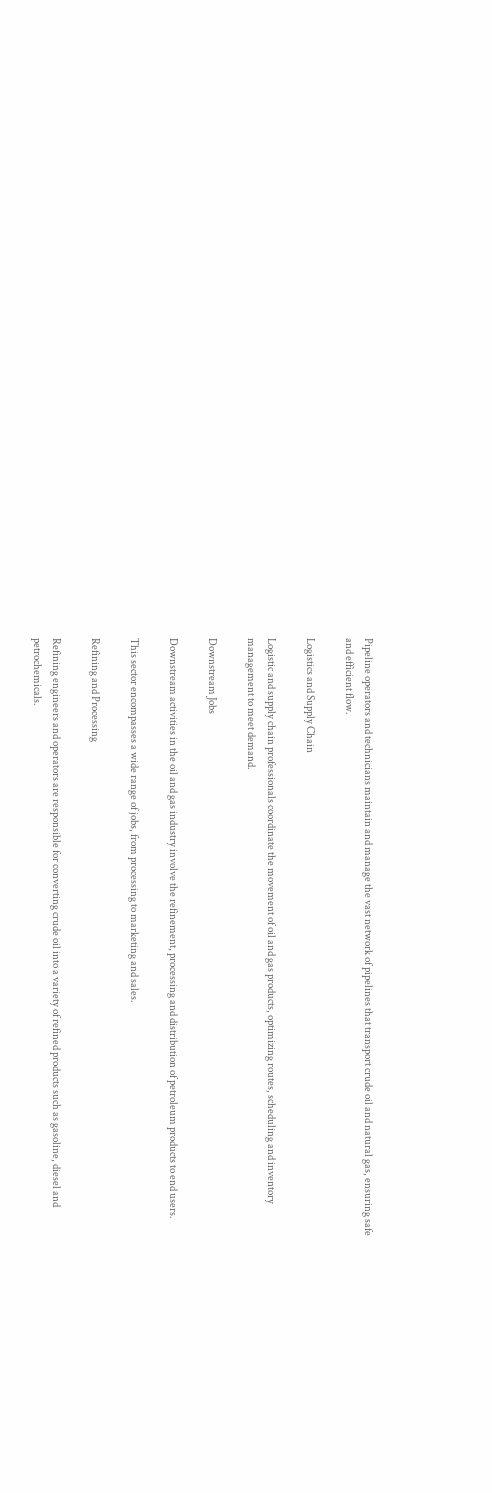Pipeline operators and technicians maintain and manage the vast network of pipelines that transport crude oil and natural gas, ensuring safe and efficient flow.

Logistics and Supply Chain

Logistic and supply chain professionals coordinate the movement of oil and gas products, optimizing routes, scheduling and inventory management to meet demand.

Downstream Jobs

Downstream activities in the oil and gas industry involve the refinement, processing and distribution of petroleum products to end users.

This sector encompasses a wide range of jobs, from processing to marketing and sales.

Refining and Processing

Refining engineers and operators are responsible for converting crude oil into a variety of refined products such as gasoline, diesel and petrochemicals.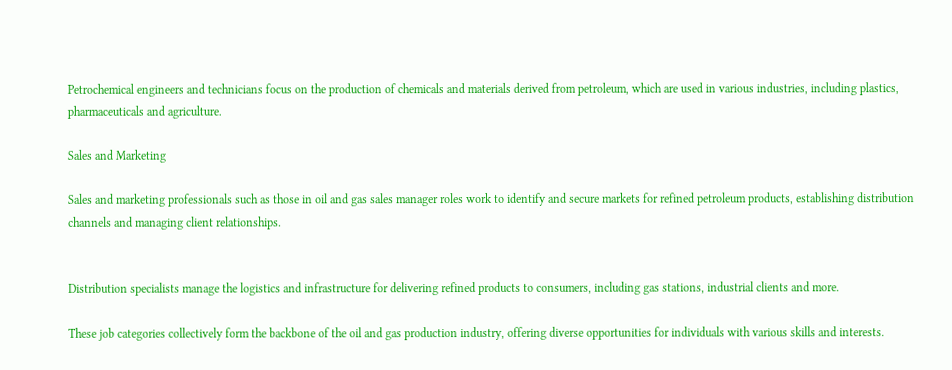Petrochemical engineers and technicians focus on the production of chemicals and materials derived from petroleum, which are used in various industries, including plastics, pharmaceuticals and agriculture.

Sales and Marketing

Sales and marketing professionals such as those in oil and gas sales manager roles work to identify and secure markets for refined petroleum products, establishing distribution channels and managing client relationships.


Distribution specialists manage the logistics and infrastructure for delivering refined products to consumers, including gas stations, industrial clients and more.

These job categories collectively form the backbone of the oil and gas production industry, offering diverse opportunities for individuals with various skills and interests.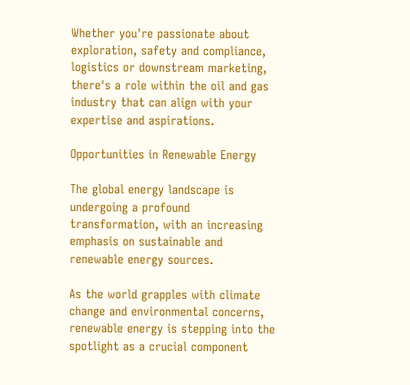Whether you're passionate about exploration, safety and compliance, logistics or downstream marketing, there's a role within the oil and gas industry that can align with your expertise and aspirations.

Opportunities in Renewable Energy

The global energy landscape is undergoing a profound transformation, with an increasing emphasis on sustainable and renewable energy sources.

As the world grapples with climate change and environmental concerns, renewable energy is stepping into the spotlight as a crucial component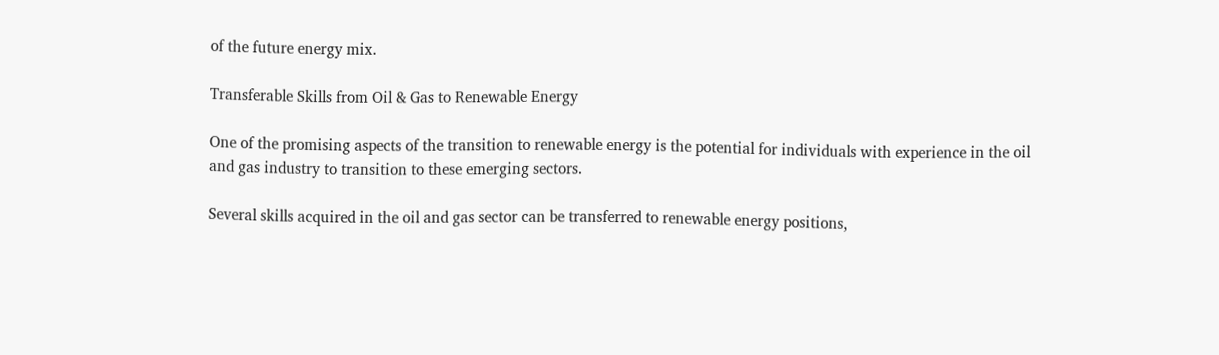of the future energy mix.

Transferable Skills from Oil & Gas to Renewable Energy

One of the promising aspects of the transition to renewable energy is the potential for individuals with experience in the oil and gas industry to transition to these emerging sectors.

Several skills acquired in the oil and gas sector can be transferred to renewable energy positions,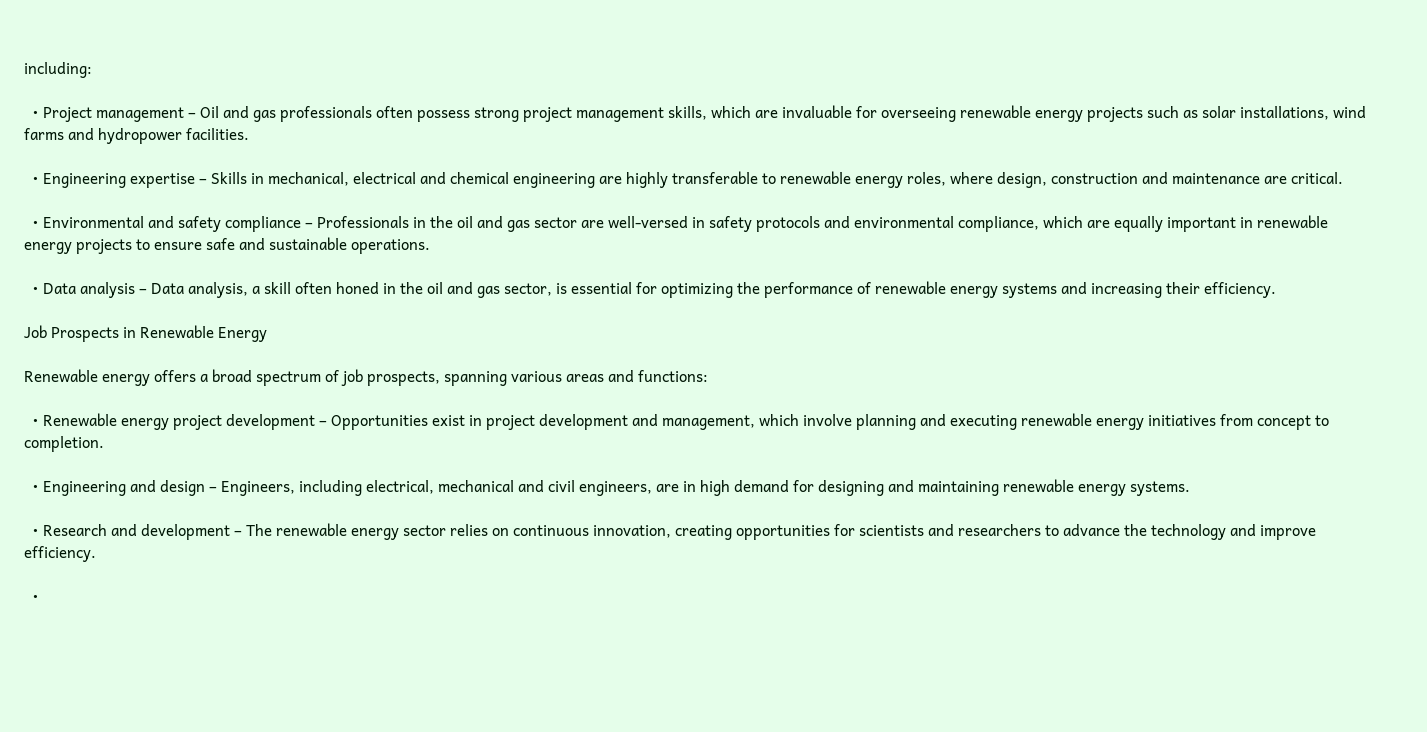including:

  • Project management – Oil and gas professionals often possess strong project management skills, which are invaluable for overseeing renewable energy projects such as solar installations, wind farms and hydropower facilities.

  • Engineering expertise – Skills in mechanical, electrical and chemical engineering are highly transferable to renewable energy roles, where design, construction and maintenance are critical.

  • Environmental and safety compliance – Professionals in the oil and gas sector are well-versed in safety protocols and environmental compliance, which are equally important in renewable energy projects to ensure safe and sustainable operations.

  • Data analysis – Data analysis, a skill often honed in the oil and gas sector, is essential for optimizing the performance of renewable energy systems and increasing their efficiency.

Job Prospects in Renewable Energy

Renewable energy offers a broad spectrum of job prospects, spanning various areas and functions:

  • Renewable energy project development – Opportunities exist in project development and management, which involve planning and executing renewable energy initiatives from concept to completion.

  • Engineering and design – Engineers, including electrical, mechanical and civil engineers, are in high demand for designing and maintaining renewable energy systems.

  • Research and development – The renewable energy sector relies on continuous innovation, creating opportunities for scientists and researchers to advance the technology and improve efficiency.

  •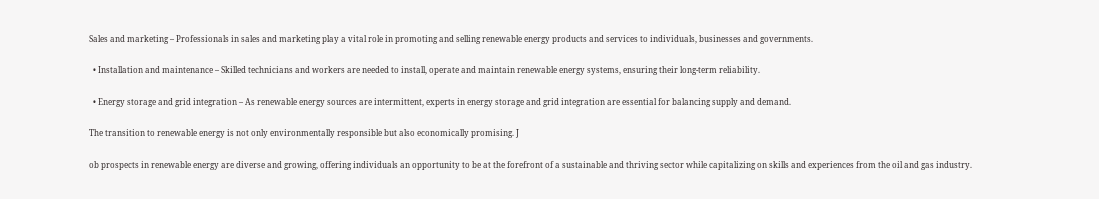Sales and marketing – Professionals in sales and marketing play a vital role in promoting and selling renewable energy products and services to individuals, businesses and governments.

  • Installation and maintenance – Skilled technicians and workers are needed to install, operate and maintain renewable energy systems, ensuring their long-term reliability.

  • Energy storage and grid integration – As renewable energy sources are intermittent, experts in energy storage and grid integration are essential for balancing supply and demand.

The transition to renewable energy is not only environmentally responsible but also economically promising. J

ob prospects in renewable energy are diverse and growing, offering individuals an opportunity to be at the forefront of a sustainable and thriving sector while capitalizing on skills and experiences from the oil and gas industry.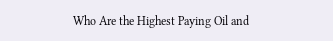Who Are the Highest Paying Oil and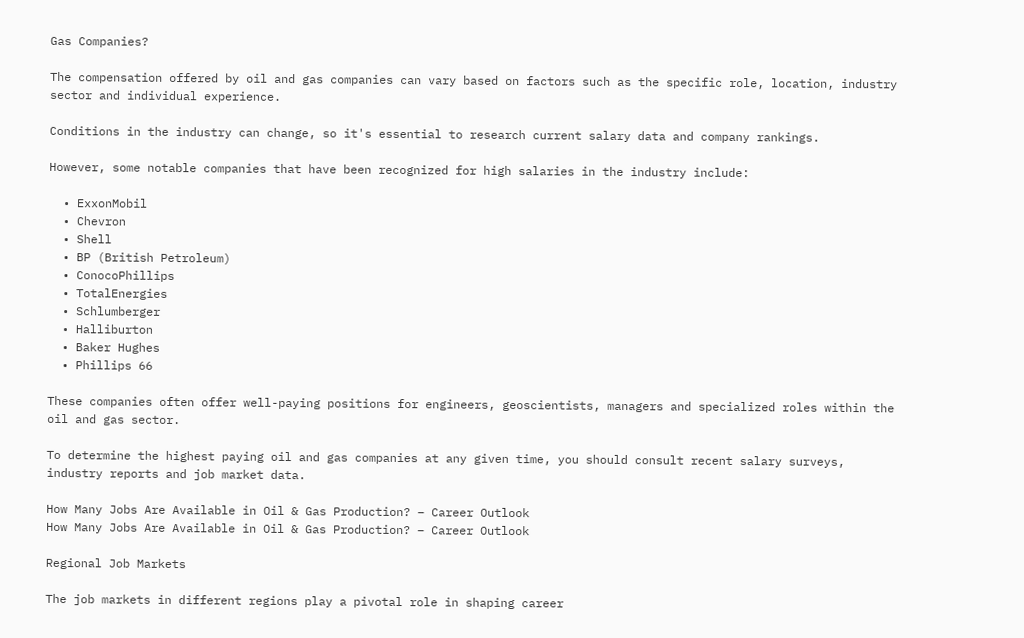Gas Companies?

The compensation offered by oil and gas companies can vary based on factors such as the specific role, location, industry sector and individual experience.

Conditions in the industry can change, so it's essential to research current salary data and company rankings.

However, some notable companies that have been recognized for high salaries in the industry include:

  • ExxonMobil
  • Chevron
  • Shell
  • BP (British Petroleum)
  • ConocoPhillips
  • TotalEnergies
  • Schlumberger
  • Halliburton
  • Baker Hughes
  • Phillips 66

These companies often offer well-paying positions for engineers, geoscientists, managers and specialized roles within the oil and gas sector.

To determine the highest paying oil and gas companies at any given time, you should consult recent salary surveys, industry reports and job market data.

How Many Jobs Are Available in Oil & Gas Production? – Career Outlook
How Many Jobs Are Available in Oil & Gas Production? – Career Outlook

Regional Job Markets

The job markets in different regions play a pivotal role in shaping career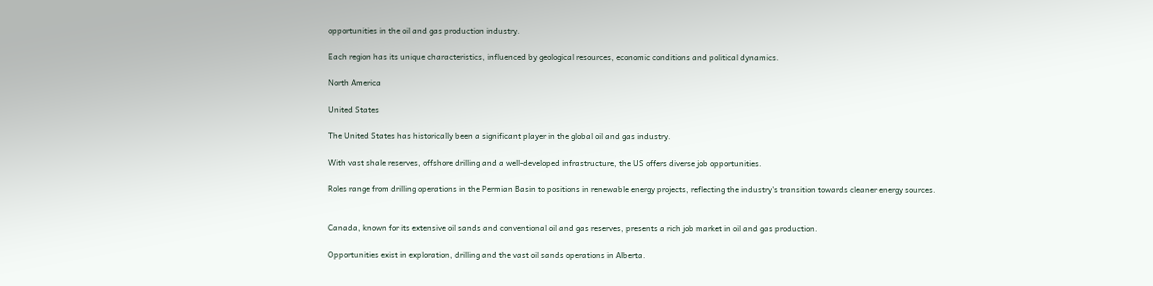opportunities in the oil and gas production industry.

Each region has its unique characteristics, influenced by geological resources, economic conditions and political dynamics.

North America

United States

The United States has historically been a significant player in the global oil and gas industry.

With vast shale reserves, offshore drilling and a well-developed infrastructure, the US offers diverse job opportunities.

Roles range from drilling operations in the Permian Basin to positions in renewable energy projects, reflecting the industry's transition towards cleaner energy sources.


Canada, known for its extensive oil sands and conventional oil and gas reserves, presents a rich job market in oil and gas production.

Opportunities exist in exploration, drilling and the vast oil sands operations in Alberta.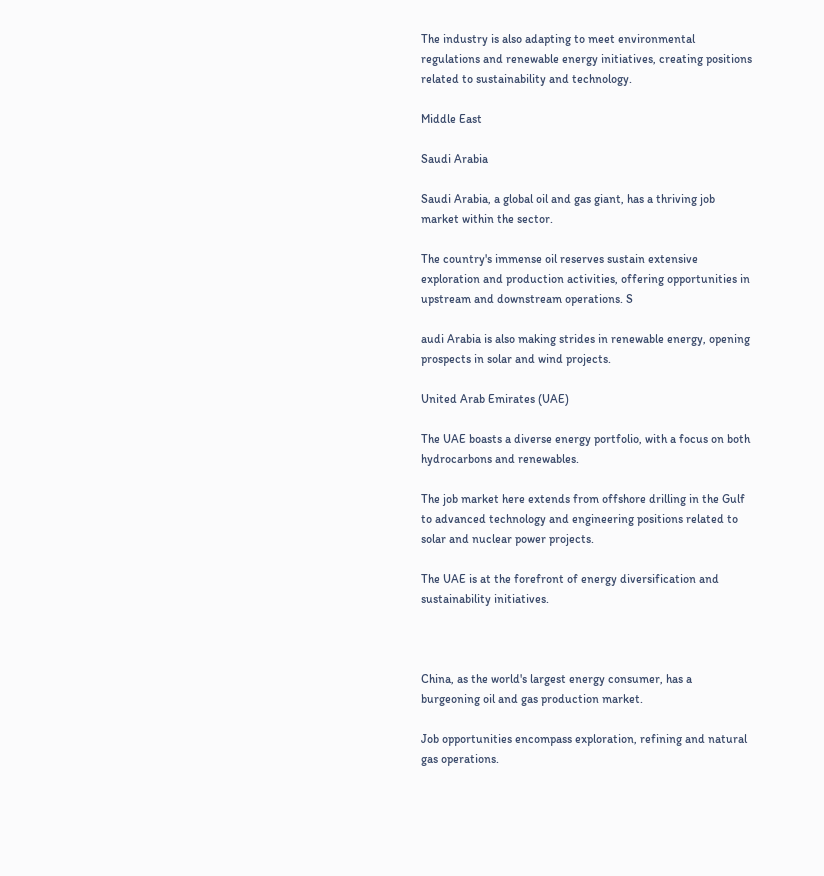The industry is also adapting to meet environmental regulations and renewable energy initiatives, creating positions related to sustainability and technology.

Middle East

Saudi Arabia

Saudi Arabia, a global oil and gas giant, has a thriving job market within the sector.

The country's immense oil reserves sustain extensive exploration and production activities, offering opportunities in upstream and downstream operations. S

audi Arabia is also making strides in renewable energy, opening prospects in solar and wind projects.

United Arab Emirates (UAE)

The UAE boasts a diverse energy portfolio, with a focus on both hydrocarbons and renewables.

The job market here extends from offshore drilling in the Gulf to advanced technology and engineering positions related to solar and nuclear power projects.

The UAE is at the forefront of energy diversification and sustainability initiatives.



China, as the world's largest energy consumer, has a burgeoning oil and gas production market.

Job opportunities encompass exploration, refining and natural gas operations.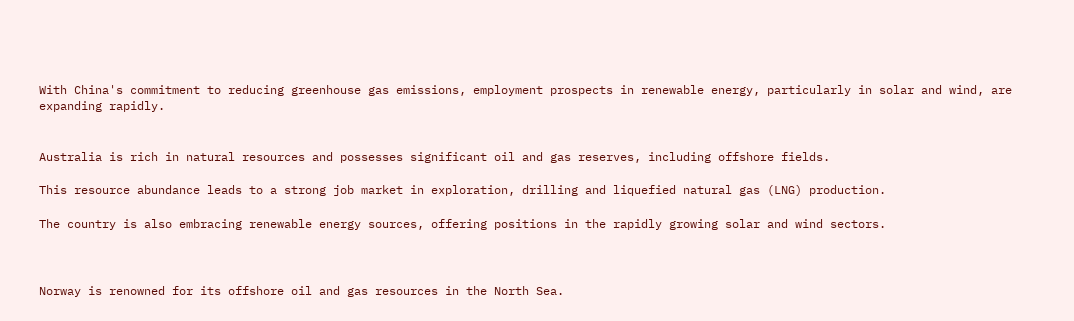With China's commitment to reducing greenhouse gas emissions, employment prospects in renewable energy, particularly in solar and wind, are expanding rapidly.


Australia is rich in natural resources and possesses significant oil and gas reserves, including offshore fields.

This resource abundance leads to a strong job market in exploration, drilling and liquefied natural gas (LNG) production.

The country is also embracing renewable energy sources, offering positions in the rapidly growing solar and wind sectors.



Norway is renowned for its offshore oil and gas resources in the North Sea.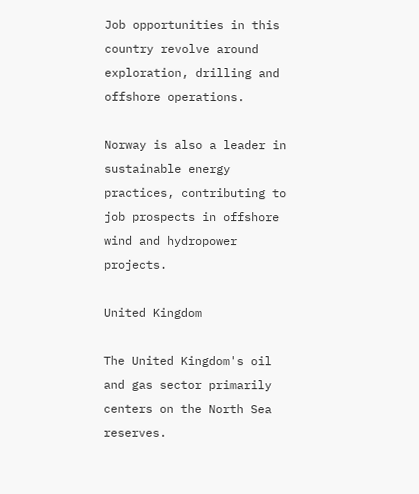Job opportunities in this country revolve around exploration, drilling and offshore operations.

Norway is also a leader in sustainable energy practices, contributing to job prospects in offshore wind and hydropower projects.

United Kingdom

The United Kingdom's oil and gas sector primarily centers on the North Sea reserves.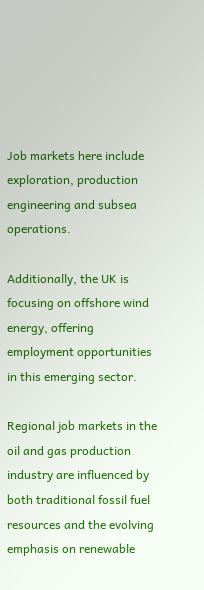Job markets here include exploration, production engineering and subsea operations.

Additionally, the UK is focusing on offshore wind energy, offering employment opportunities in this emerging sector.

Regional job markets in the oil and gas production industry are influenced by both traditional fossil fuel resources and the evolving emphasis on renewable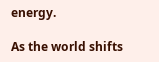energy.

As the world shifts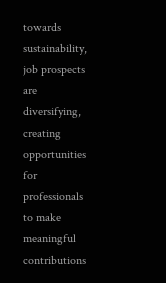towards sustainability, job prospects are diversifying, creating opportunities for professionals to make meaningful contributions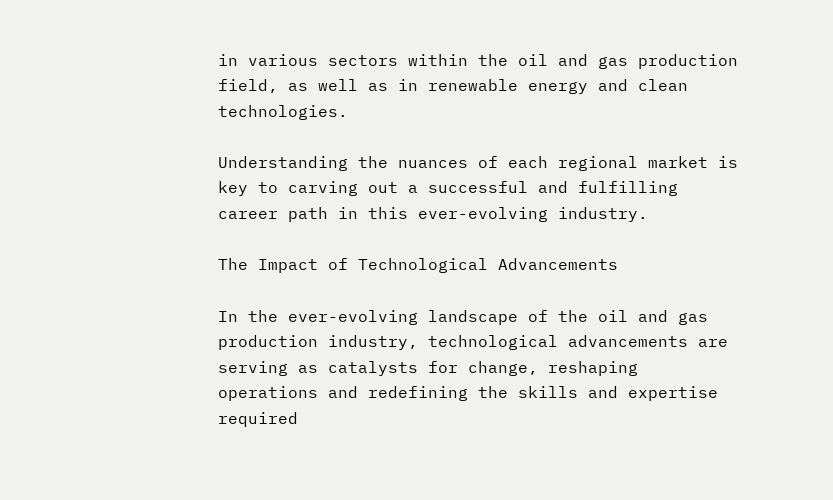in various sectors within the oil and gas production field, as well as in renewable energy and clean technologies.

Understanding the nuances of each regional market is key to carving out a successful and fulfilling career path in this ever-evolving industry.

The Impact of Technological Advancements

In the ever-evolving landscape of the oil and gas production industry, technological advancements are serving as catalysts for change, reshaping operations and redefining the skills and expertise required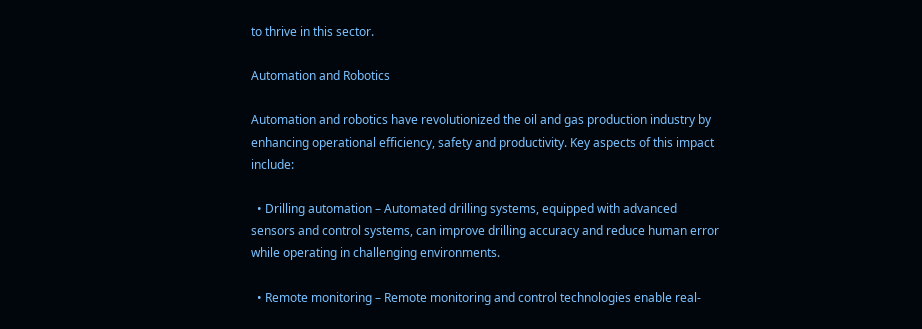to thrive in this sector.

Automation and Robotics

Automation and robotics have revolutionized the oil and gas production industry by enhancing operational efficiency, safety and productivity. Key aspects of this impact include:

  • Drilling automation – Automated drilling systems, equipped with advanced sensors and control systems, can improve drilling accuracy and reduce human error while operating in challenging environments.

  • Remote monitoring – Remote monitoring and control technologies enable real-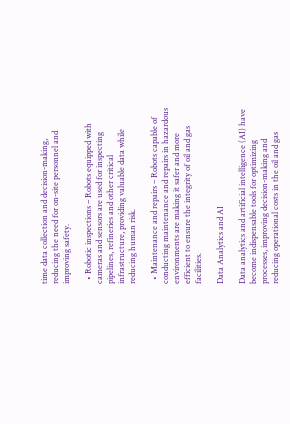time data collection and decision-making, reducing the need for on-site personnel and improving safety.

  • Robotic inspections – Robots equipped with cameras and sensors are used for inspecting pipelines, refineries and other critical infrastructure, providing valuable data while reducing human risk.

  • Maintenance and repairs – Robots capable of conducting maintenance and repairs in hazardous environments are making it safer and more efficient to ensure the integrity of oil and gas facilities.

Data Analytics and AI

Data analytics and artificial intelligence (AI) have become indispensable tools for optimizing processes, improving decision-making and reducing operational costs in the oil and gas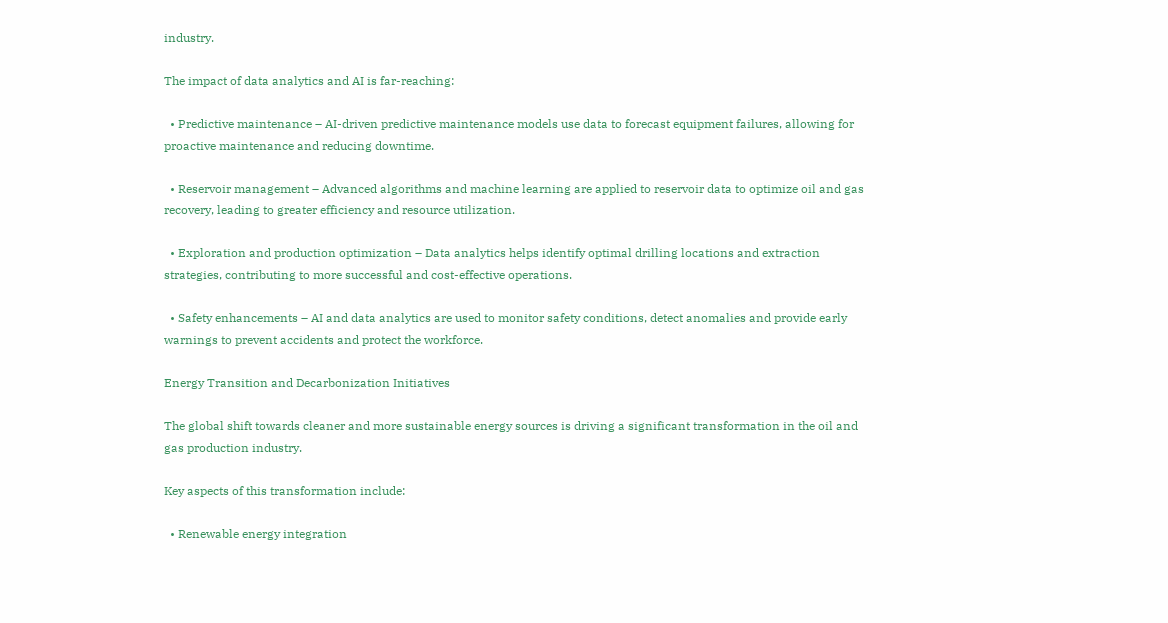industry.

The impact of data analytics and AI is far-reaching:

  • Predictive maintenance – AI-driven predictive maintenance models use data to forecast equipment failures, allowing for proactive maintenance and reducing downtime.

  • Reservoir management – Advanced algorithms and machine learning are applied to reservoir data to optimize oil and gas recovery, leading to greater efficiency and resource utilization.

  • Exploration and production optimization – Data analytics helps identify optimal drilling locations and extraction strategies, contributing to more successful and cost-effective operations.

  • Safety enhancements – AI and data analytics are used to monitor safety conditions, detect anomalies and provide early warnings to prevent accidents and protect the workforce.

Energy Transition and Decarbonization Initiatives

The global shift towards cleaner and more sustainable energy sources is driving a significant transformation in the oil and gas production industry.

Key aspects of this transformation include:

  • Renewable energy integration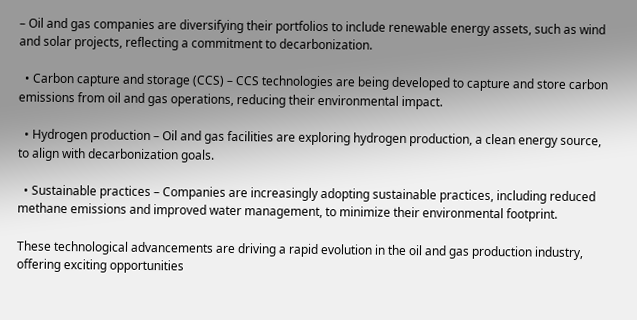– Oil and gas companies are diversifying their portfolios to include renewable energy assets, such as wind and solar projects, reflecting a commitment to decarbonization.

  • Carbon capture and storage (CCS) – CCS technologies are being developed to capture and store carbon emissions from oil and gas operations, reducing their environmental impact.

  • Hydrogen production – Oil and gas facilities are exploring hydrogen production, a clean energy source, to align with decarbonization goals.

  • Sustainable practices – Companies are increasingly adopting sustainable practices, including reduced methane emissions and improved water management, to minimize their environmental footprint.

These technological advancements are driving a rapid evolution in the oil and gas production industry, offering exciting opportunities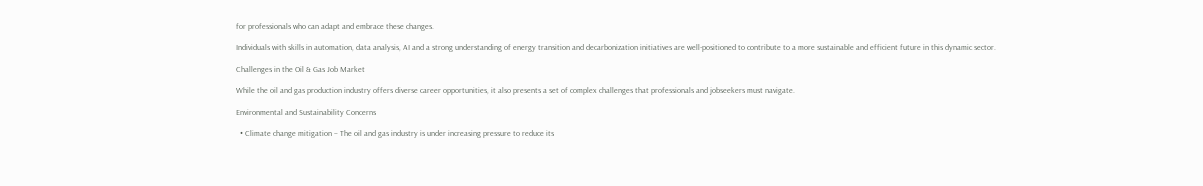for professionals who can adapt and embrace these changes.

Individuals with skills in automation, data analysis, AI and a strong understanding of energy transition and decarbonization initiatives are well-positioned to contribute to a more sustainable and efficient future in this dynamic sector.

Challenges in the Oil & Gas Job Market

While the oil and gas production industry offers diverse career opportunities, it also presents a set of complex challenges that professionals and jobseekers must navigate.

Environmental and Sustainability Concerns

  • Climate change mitigation – The oil and gas industry is under increasing pressure to reduce its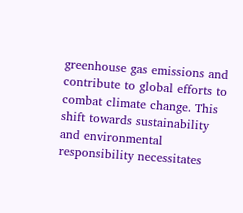greenhouse gas emissions and contribute to global efforts to combat climate change. This shift towards sustainability and environmental responsibility necessitates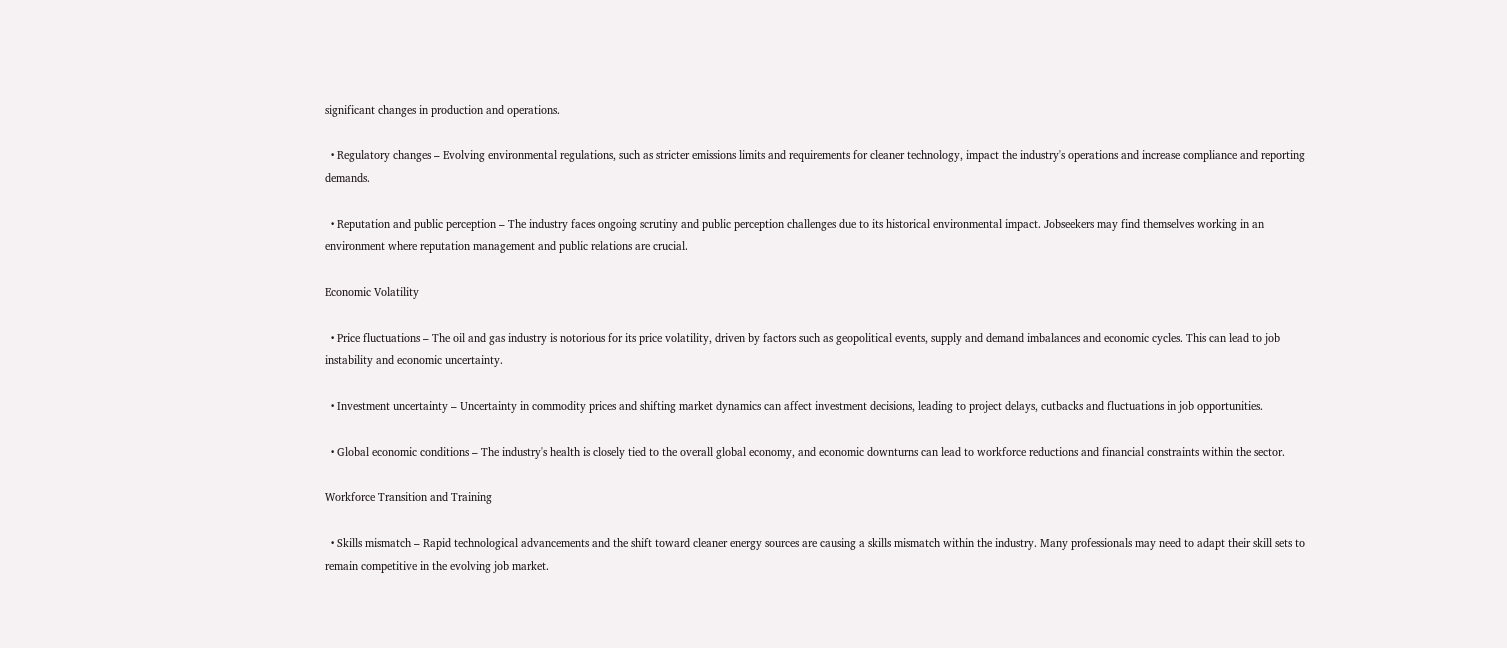significant changes in production and operations.

  • Regulatory changes – Evolving environmental regulations, such as stricter emissions limits and requirements for cleaner technology, impact the industry's operations and increase compliance and reporting demands.

  • Reputation and public perception – The industry faces ongoing scrutiny and public perception challenges due to its historical environmental impact. Jobseekers may find themselves working in an environment where reputation management and public relations are crucial.

Economic Volatility

  • Price fluctuations – The oil and gas industry is notorious for its price volatility, driven by factors such as geopolitical events, supply and demand imbalances and economic cycles. This can lead to job instability and economic uncertainty.

  • Investment uncertainty – Uncertainty in commodity prices and shifting market dynamics can affect investment decisions, leading to project delays, cutbacks and fluctuations in job opportunities.

  • Global economic conditions – The industry's health is closely tied to the overall global economy, and economic downturns can lead to workforce reductions and financial constraints within the sector.

Workforce Transition and Training

  • Skills mismatch – Rapid technological advancements and the shift toward cleaner energy sources are causing a skills mismatch within the industry. Many professionals may need to adapt their skill sets to remain competitive in the evolving job market.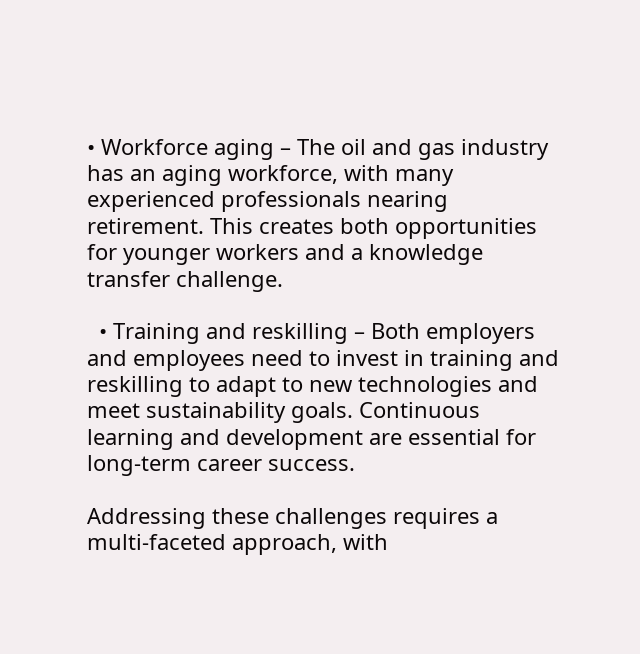• Workforce aging – The oil and gas industry has an aging workforce, with many experienced professionals nearing retirement. This creates both opportunities for younger workers and a knowledge transfer challenge.

  • Training and reskilling – Both employers and employees need to invest in training and reskilling to adapt to new technologies and meet sustainability goals. Continuous learning and development are essential for long-term career success.

Addressing these challenges requires a multi-faceted approach, with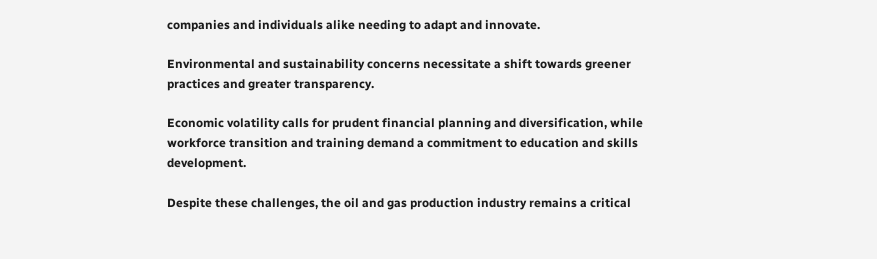companies and individuals alike needing to adapt and innovate.

Environmental and sustainability concerns necessitate a shift towards greener practices and greater transparency.

Economic volatility calls for prudent financial planning and diversification, while workforce transition and training demand a commitment to education and skills development.

Despite these challenges, the oil and gas production industry remains a critical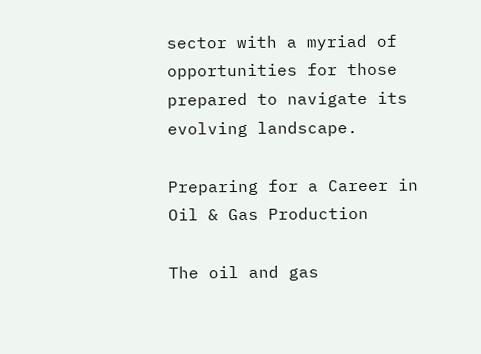sector with a myriad of opportunities for those prepared to navigate its evolving landscape.

Preparing for a Career in Oil & Gas Production

The oil and gas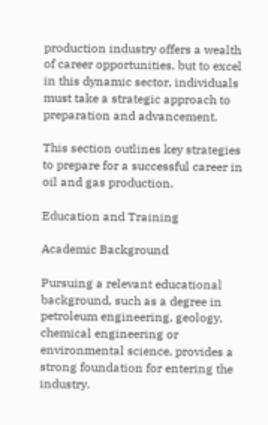production industry offers a wealth of career opportunities, but to excel in this dynamic sector, individuals must take a strategic approach to preparation and advancement.

This section outlines key strategies to prepare for a successful career in oil and gas production.

Education and Training

Academic Background

Pursuing a relevant educational background, such as a degree in petroleum engineering, geology, chemical engineering or environmental science, provides a strong foundation for entering the industry.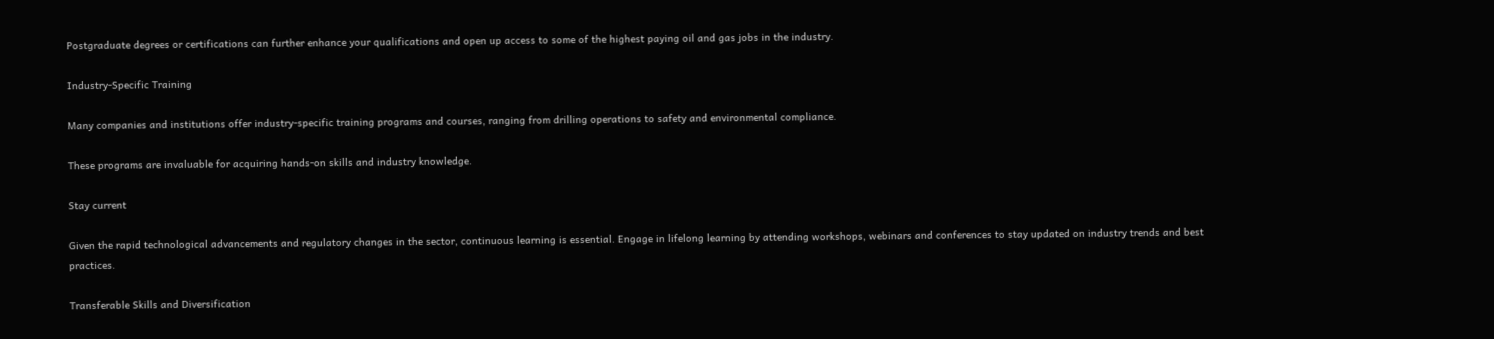Postgraduate degrees or certifications can further enhance your qualifications and open up access to some of the highest paying oil and gas jobs in the industry.

Industry-Specific Training

Many companies and institutions offer industry-specific training programs and courses, ranging from drilling operations to safety and environmental compliance.

These programs are invaluable for acquiring hands-on skills and industry knowledge.

Stay current

Given the rapid technological advancements and regulatory changes in the sector, continuous learning is essential. Engage in lifelong learning by attending workshops, webinars and conferences to stay updated on industry trends and best practices.

Transferable Skills and Diversification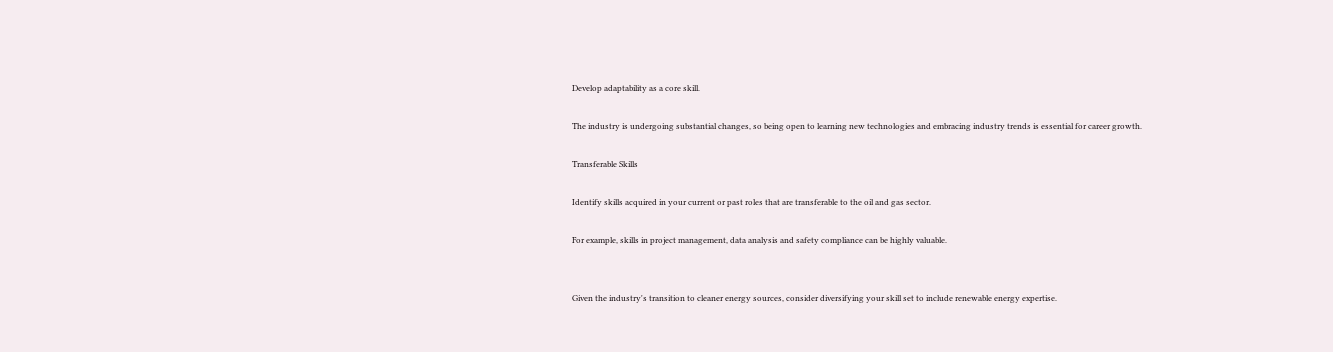Develop adaptability as a core skill.

The industry is undergoing substantial changes, so being open to learning new technologies and embracing industry trends is essential for career growth.

Transferable Skills

Identify skills acquired in your current or past roles that are transferable to the oil and gas sector.

For example, skills in project management, data analysis and safety compliance can be highly valuable.


Given the industry's transition to cleaner energy sources, consider diversifying your skill set to include renewable energy expertise.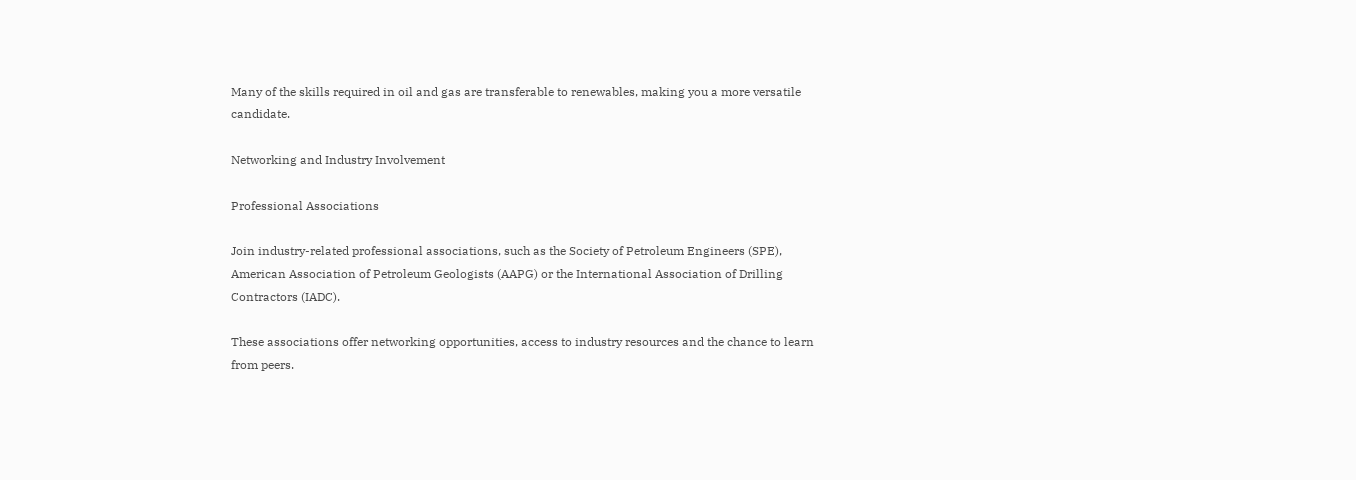Many of the skills required in oil and gas are transferable to renewables, making you a more versatile candidate.

Networking and Industry Involvement

Professional Associations

Join industry-related professional associations, such as the Society of Petroleum Engineers (SPE), American Association of Petroleum Geologists (AAPG) or the International Association of Drilling Contractors (IADC).

These associations offer networking opportunities, access to industry resources and the chance to learn from peers.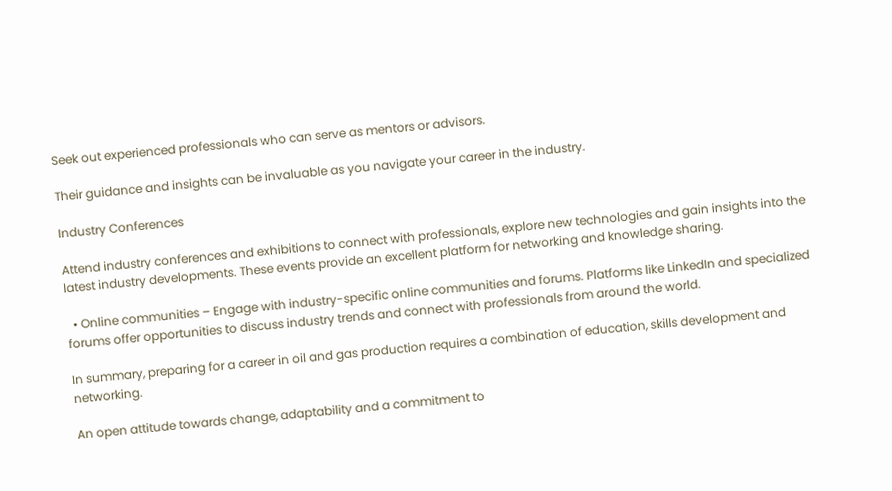Seek out experienced professionals who can serve as mentors or advisors.

Their guidance and insights can be invaluable as you navigate your career in the industry.

Industry Conferences

Attend industry conferences and exhibitions to connect with professionals, explore new technologies and gain insights into the latest industry developments. These events provide an excellent platform for networking and knowledge sharing.

  • Online communities – Engage with industry-specific online communities and forums. Platforms like LinkedIn and specialized forums offer opportunities to discuss industry trends and connect with professionals from around the world.

In summary, preparing for a career in oil and gas production requires a combination of education, skills development and networking.

An open attitude towards change, adaptability and a commitment to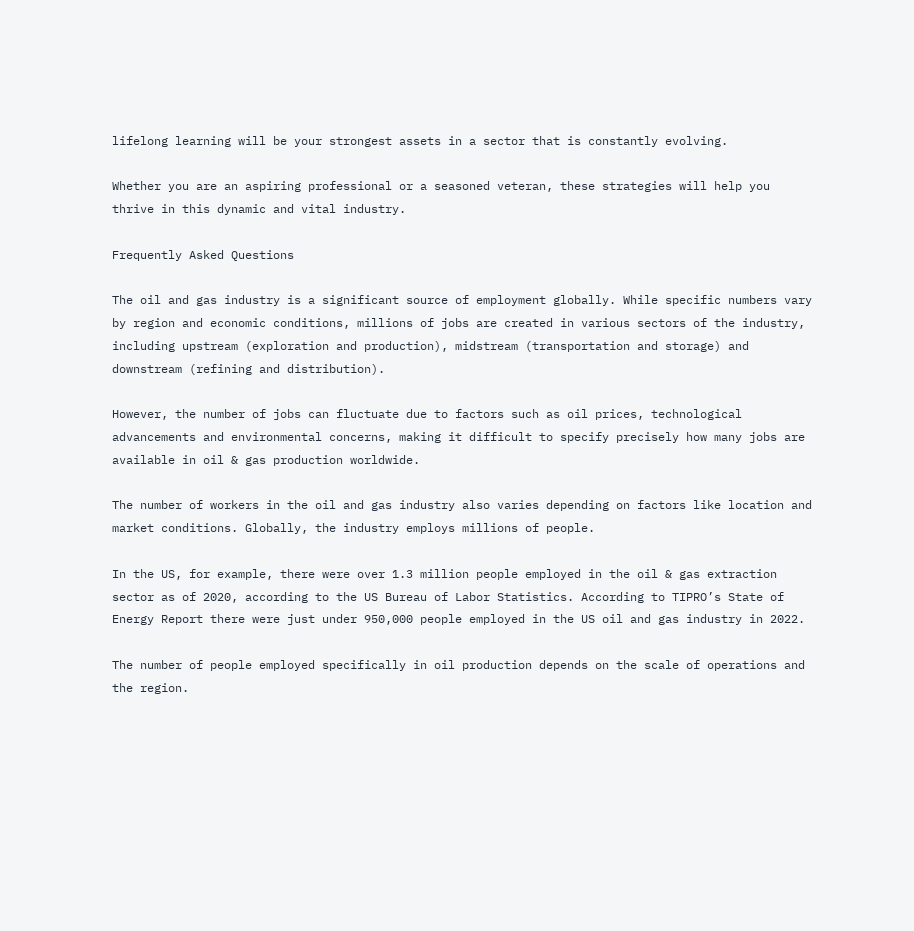lifelong learning will be your strongest assets in a sector that is constantly evolving.

Whether you are an aspiring professional or a seasoned veteran, these strategies will help you thrive in this dynamic and vital industry.

Frequently Asked Questions

The oil and gas industry is a significant source of employment globally. While specific numbers vary by region and economic conditions, millions of jobs are created in various sectors of the industry, including upstream (exploration and production), midstream (transportation and storage) and downstream (refining and distribution).

However, the number of jobs can fluctuate due to factors such as oil prices, technological advancements and environmental concerns, making it difficult to specify precisely how many jobs are available in oil & gas production worldwide.

The number of workers in the oil and gas industry also varies depending on factors like location and market conditions. Globally, the industry employs millions of people.

In the US, for example, there were over 1.3 million people employed in the oil & gas extraction sector as of 2020, according to the US Bureau of Labor Statistics. According to TIPRO’s State of Energy Report there were just under 950,000 people employed in the US oil and gas industry in 2022.

The number of people employed specifically in oil production depends on the scale of operations and the region.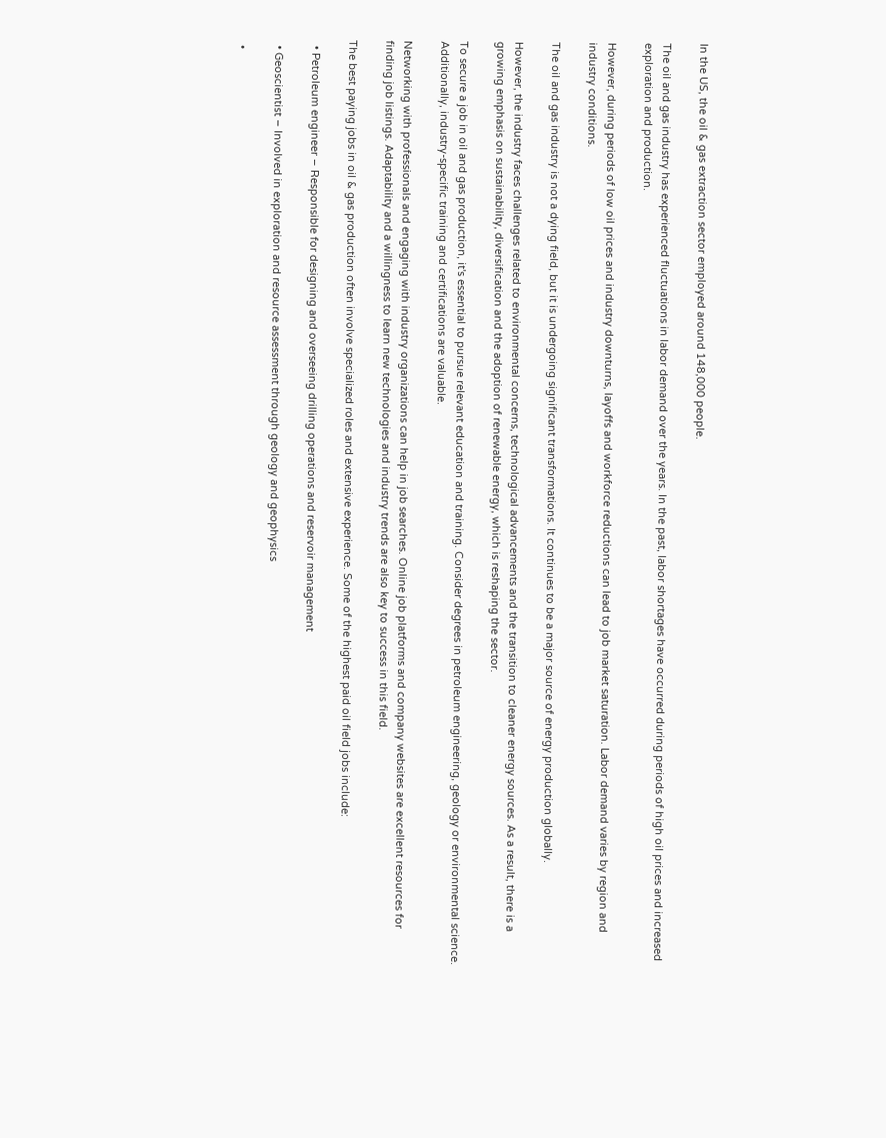In the US, the oil & gas extraction sector employed around 148,000 people.

The oil and gas industry has experienced fluctuations in labor demand over the years. In the past, labor shortages have occurred during periods of high oil prices and increased exploration and production.

However, during periods of low oil prices and industry downturns, layoffs and workforce reductions can lead to job market saturation. Labor demand varies by region and industry conditions.

The oil and gas industry is not a dying field, but it is undergoing significant transformations. It continues to be a major source of energy production globally.

However, the industry faces challenges related to environmental concerns, technological advancements and the transition to cleaner energy sources. As a result, there is a growing emphasis on sustainability, diversification and the adoption of renewable energy, which is reshaping the sector.

To secure a job in oil and gas production, it's essential to pursue relevant education and training. Consider degrees in petroleum engineering, geology or environmental science. Additionally, industry-specific training and certifications are valuable.

Networking with professionals and engaging with industry organizations can help in job searches. Online job platforms and company websites are excellent resources for finding job listings. Adaptability and a willingness to learn new technologies and industry trends are also key to success in this field.

The best paying jobs in oil & gas production often involve specialized roles and extensive experience. Some of the highest paid oil field jobs include:

  • Petroleum engineer – Responsible for designing and overseeing drilling operations and reservoir management

  • Geoscientist – Involved in exploration and resource assessment through geology and geophysics

  •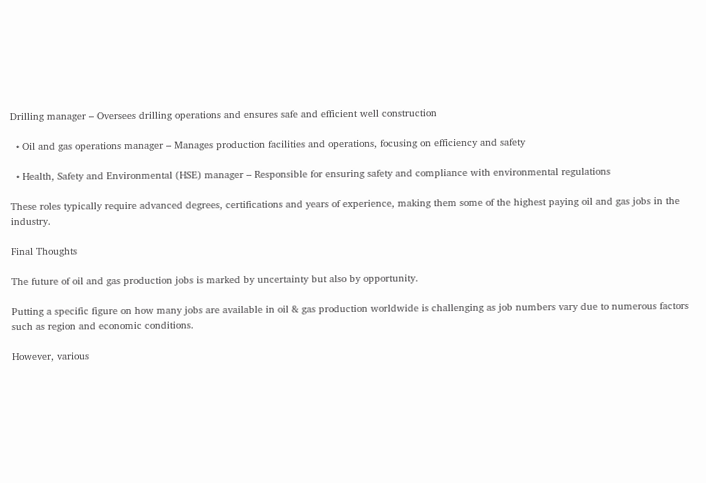Drilling manager – Oversees drilling operations and ensures safe and efficient well construction

  • Oil and gas operations manager – Manages production facilities and operations, focusing on efficiency and safety

  • Health, Safety and Environmental (HSE) manager – Responsible for ensuring safety and compliance with environmental regulations

These roles typically require advanced degrees, certifications and years of experience, making them some of the highest paying oil and gas jobs in the industry.

Final Thoughts

The future of oil and gas production jobs is marked by uncertainty but also by opportunity.

Putting a specific figure on how many jobs are available in oil & gas production worldwide is challenging as job numbers vary due to numerous factors such as region and economic conditions.

However, various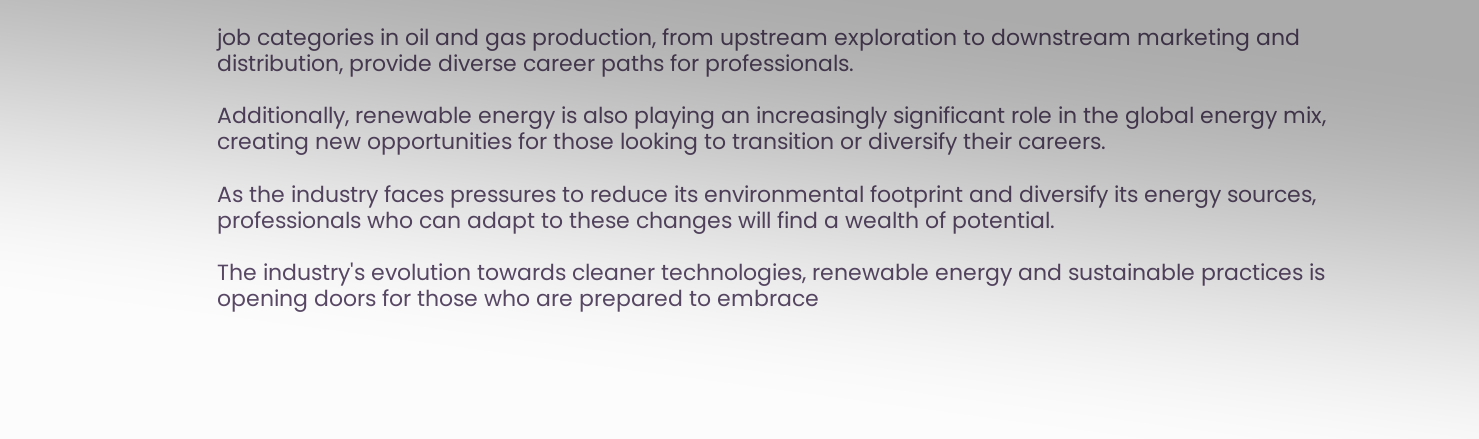job categories in oil and gas production, from upstream exploration to downstream marketing and distribution, provide diverse career paths for professionals.

Additionally, renewable energy is also playing an increasingly significant role in the global energy mix, creating new opportunities for those looking to transition or diversify their careers.

As the industry faces pressures to reduce its environmental footprint and diversify its energy sources, professionals who can adapt to these changes will find a wealth of potential.

The industry's evolution towards cleaner technologies, renewable energy and sustainable practices is opening doors for those who are prepared to embrace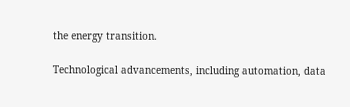the energy transition.

Technological advancements, including automation, data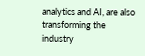analytics and AI, are also transforming the industry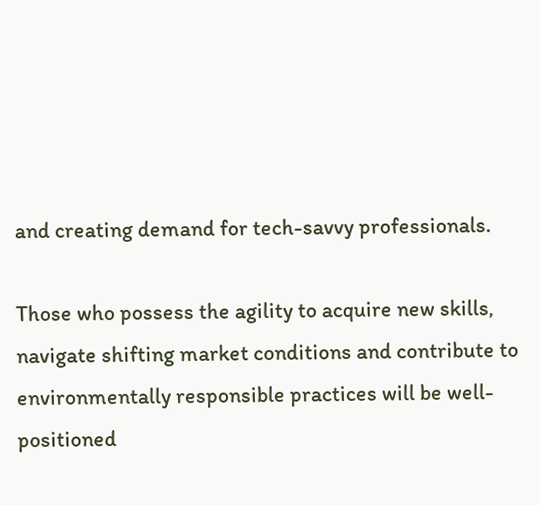and creating demand for tech-savvy professionals.

Those who possess the agility to acquire new skills, navigate shifting market conditions and contribute to environmentally responsible practices will be well-positioned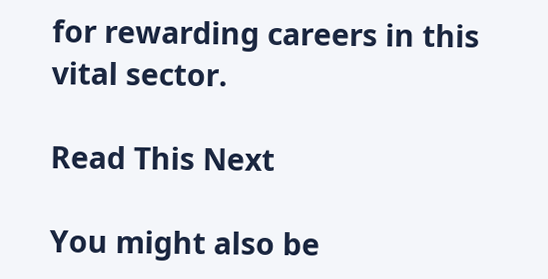for rewarding careers in this vital sector.

Read This Next

You might also be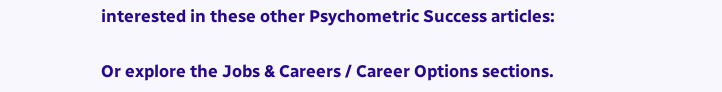interested in these other Psychometric Success articles:

Or explore the Jobs & Careers / Career Options sections.